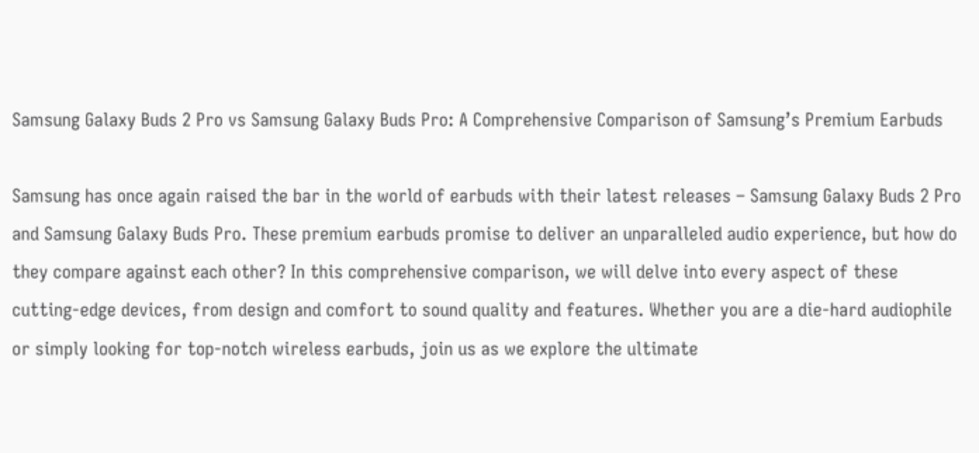Samsung Galaxy Buds 2 Pro vs Samsung Galaxy Buds Pro: A Comprehensive Comparison of Samsung’s Premium Earbuds

Samsung has once again raised the bar in the world of earbuds with their latest releases – Samsung Galaxy Buds 2 Pro and Samsung Galaxy Buds Pro. These premium earbuds promise to deliver an unparalleled audio experience, but how do they compare against each other? In this comprehensive comparison, we will delve into every aspect of these cutting-edge devices, from design and comfort to sound quality and features. Whether you are a die-hard audiophile or simply looking for top-notch wireless earbuds, join us as we explore the ultimate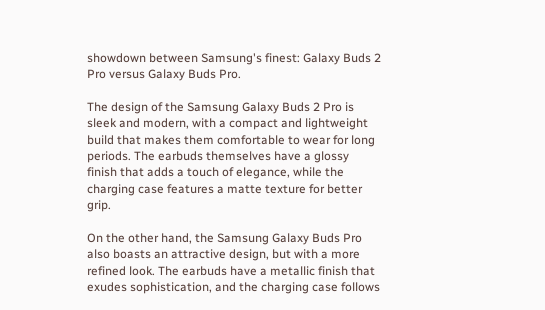showdown between Samsung's finest: Galaxy Buds 2 Pro versus Galaxy Buds Pro.

The design of the Samsung Galaxy Buds 2 Pro is sleek and modern, with a compact and lightweight build that makes them comfortable to wear for long periods. The earbuds themselves have a glossy finish that adds a touch of elegance, while the charging case features a matte texture for better grip.

On the other hand, the Samsung Galaxy Buds Pro also boasts an attractive design, but with a more refined look. The earbuds have a metallic finish that exudes sophistication, and the charging case follows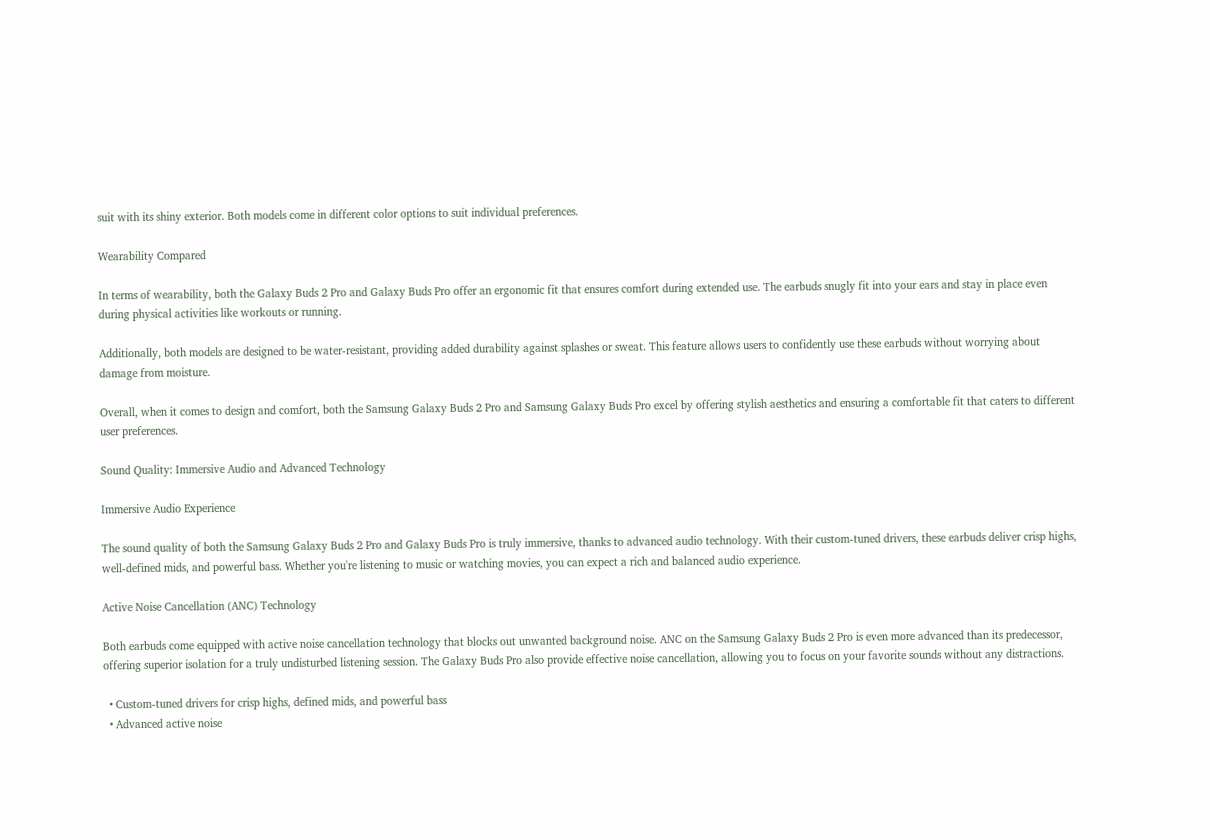suit with its shiny exterior. Both models come in different color options to suit individual preferences.

Wearability Compared

In terms of wearability, both the Galaxy Buds 2 Pro and Galaxy Buds Pro offer an ergonomic fit that ensures comfort during extended use. The earbuds snugly fit into your ears and stay in place even during physical activities like workouts or running.

Additionally, both models are designed to be water-resistant, providing added durability against splashes or sweat. This feature allows users to confidently use these earbuds without worrying about damage from moisture.

Overall, when it comes to design and comfort, both the Samsung Galaxy Buds 2 Pro and Samsung Galaxy Buds Pro excel by offering stylish aesthetics and ensuring a comfortable fit that caters to different user preferences.

Sound Quality: Immersive Audio and Advanced Technology

Immersive Audio Experience

The sound quality of both the Samsung Galaxy Buds 2 Pro and Galaxy Buds Pro is truly immersive, thanks to advanced audio technology. With their custom-tuned drivers, these earbuds deliver crisp highs, well-defined mids, and powerful bass. Whether you're listening to music or watching movies, you can expect a rich and balanced audio experience.

Active Noise Cancellation (ANC) Technology

Both earbuds come equipped with active noise cancellation technology that blocks out unwanted background noise. ANC on the Samsung Galaxy Buds 2 Pro is even more advanced than its predecessor, offering superior isolation for a truly undisturbed listening session. The Galaxy Buds Pro also provide effective noise cancellation, allowing you to focus on your favorite sounds without any distractions.

  • Custom-tuned drivers for crisp highs, defined mids, and powerful bass
  • Advanced active noise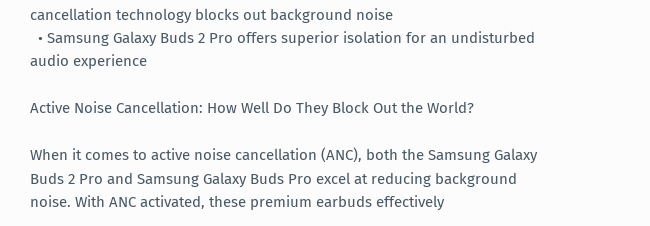cancellation technology blocks out background noise
  • Samsung Galaxy Buds 2 Pro offers superior isolation for an undisturbed audio experience

Active Noise Cancellation: How Well Do They Block Out the World?

When it comes to active noise cancellation (ANC), both the Samsung Galaxy Buds 2 Pro and Samsung Galaxy Buds Pro excel at reducing background noise. With ANC activated, these premium earbuds effectively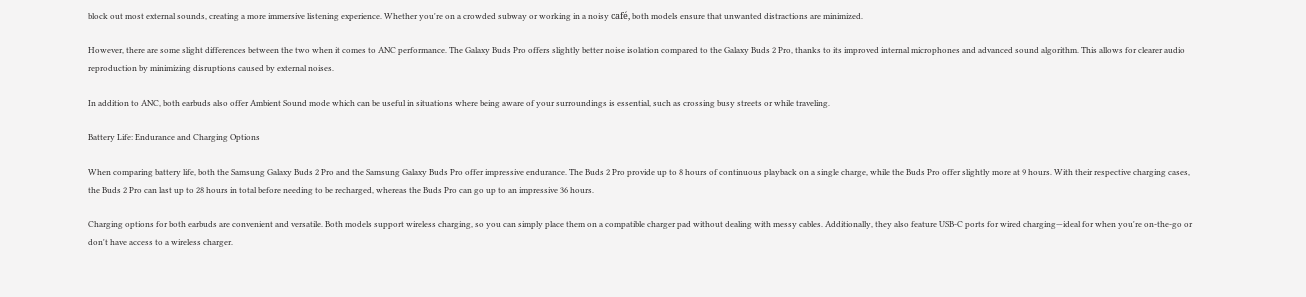block out most external sounds, creating a more immersive listening experience. Whether you're on a crowded subway or working in a noisy café, both models ensure that unwanted distractions are minimized.

However, there are some slight differences between the two when it comes to ANC performance. The Galaxy Buds Pro offers slightly better noise isolation compared to the Galaxy Buds 2 Pro, thanks to its improved internal microphones and advanced sound algorithm. This allows for clearer audio reproduction by minimizing disruptions caused by external noises.

In addition to ANC, both earbuds also offer Ambient Sound mode which can be useful in situations where being aware of your surroundings is essential, such as crossing busy streets or while traveling.

Battery Life: Endurance and Charging Options

When comparing battery life, both the Samsung Galaxy Buds 2 Pro and the Samsung Galaxy Buds Pro offer impressive endurance. The Buds 2 Pro provide up to 8 hours of continuous playback on a single charge, while the Buds Pro offer slightly more at 9 hours. With their respective charging cases, the Buds 2 Pro can last up to 28 hours in total before needing to be recharged, whereas the Buds Pro can go up to an impressive 36 hours.

Charging options for both earbuds are convenient and versatile. Both models support wireless charging, so you can simply place them on a compatible charger pad without dealing with messy cables. Additionally, they also feature USB-C ports for wired charging—ideal for when you're on-the-go or don't have access to a wireless charger.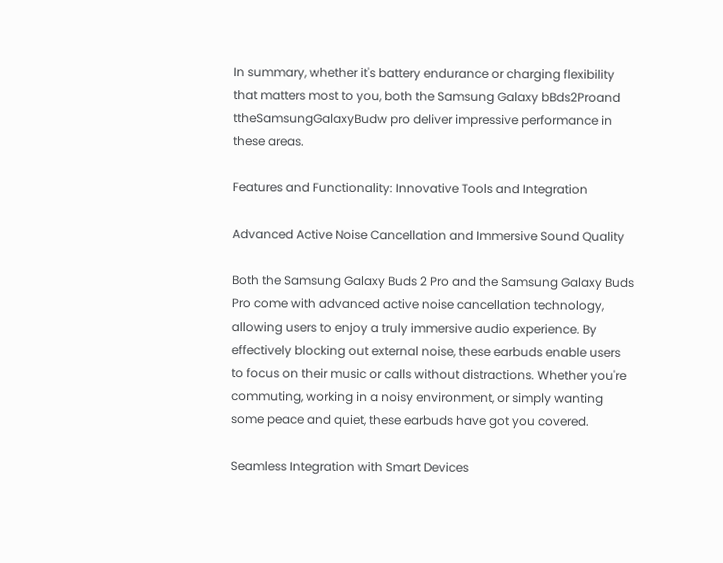In summary, whether it's battery endurance or charging flexibility that matters most to you, both the Samsung Galaxy bBds2Proand ttheSamsungGalaxyBudw pro deliver impressive performance in these areas.

Features and Functionality: Innovative Tools and Integration

Advanced Active Noise Cancellation and Immersive Sound Quality

Both the Samsung Galaxy Buds 2 Pro and the Samsung Galaxy Buds Pro come with advanced active noise cancellation technology, allowing users to enjoy a truly immersive audio experience. By effectively blocking out external noise, these earbuds enable users to focus on their music or calls without distractions. Whether you're commuting, working in a noisy environment, or simply wanting some peace and quiet, these earbuds have got you covered.

Seamless Integration with Smart Devices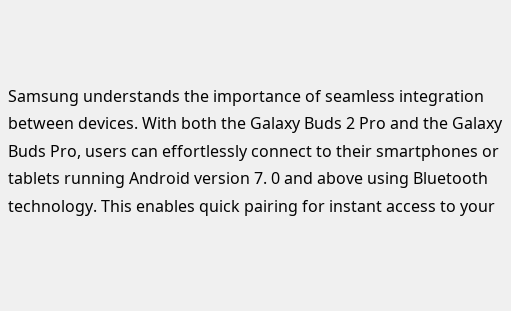Samsung understands the importance of seamless integration between devices. With both the Galaxy Buds 2 Pro and the Galaxy Buds Pro, users can effortlessly connect to their smartphones or tablets running Android version 7. 0 and above using Bluetooth technology. This enables quick pairing for instant access to your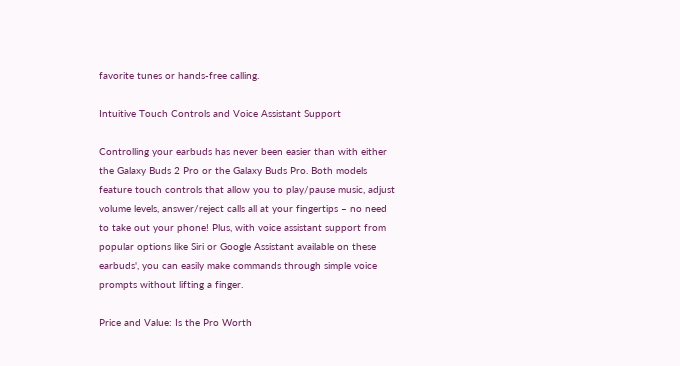favorite tunes or hands-free calling.

Intuitive Touch Controls and Voice Assistant Support

Controlling your earbuds has never been easier than with either the Galaxy Buds 2 Pro or the Galaxy Buds Pro. Both models feature touch controls that allow you to play/pause music, adjust volume levels, answer/reject calls all at your fingertips – no need to take out your phone! Plus, with voice assistant support from popular options like Siri or Google Assistant available on these earbuds', you can easily make commands through simple voice prompts without lifting a finger.

Price and Value: Is the Pro Worth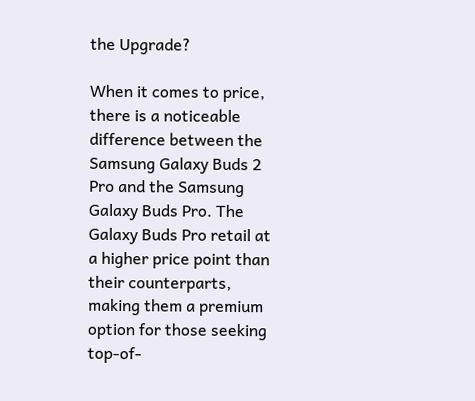the Upgrade?

When it comes to price, there is a noticeable difference between the Samsung Galaxy Buds 2 Pro and the Samsung Galaxy Buds Pro. The Galaxy Buds Pro retail at a higher price point than their counterparts, making them a premium option for those seeking top-of-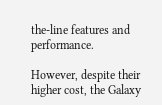the-line features and performance.

However, despite their higher cost, the Galaxy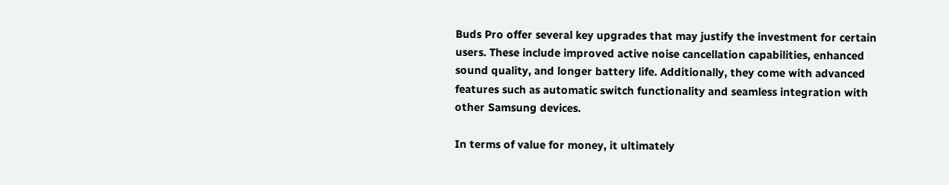Buds Pro offer several key upgrades that may justify the investment for certain users. These include improved active noise cancellation capabilities, enhanced sound quality, and longer battery life. Additionally, they come with advanced features such as automatic switch functionality and seamless integration with other Samsung devices.

In terms of value for money, it ultimately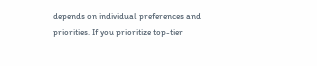depends on individual preferences and priorities. If you prioritize top-tier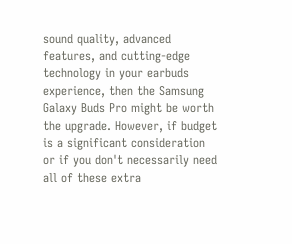sound quality, advanced features, and cutting-edge technology in your earbuds experience, then the Samsung Galaxy Buds Pro might be worth the upgrade. However, if budget is a significant consideration or if you don't necessarily need all of these extra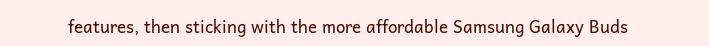features, then sticking with the more affordable Samsung Galaxy Buds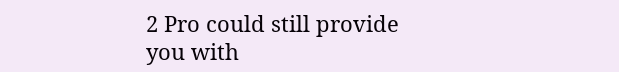2 Pro could still provide you with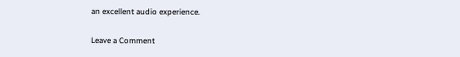an excellent audio experience.

Leave a Comment